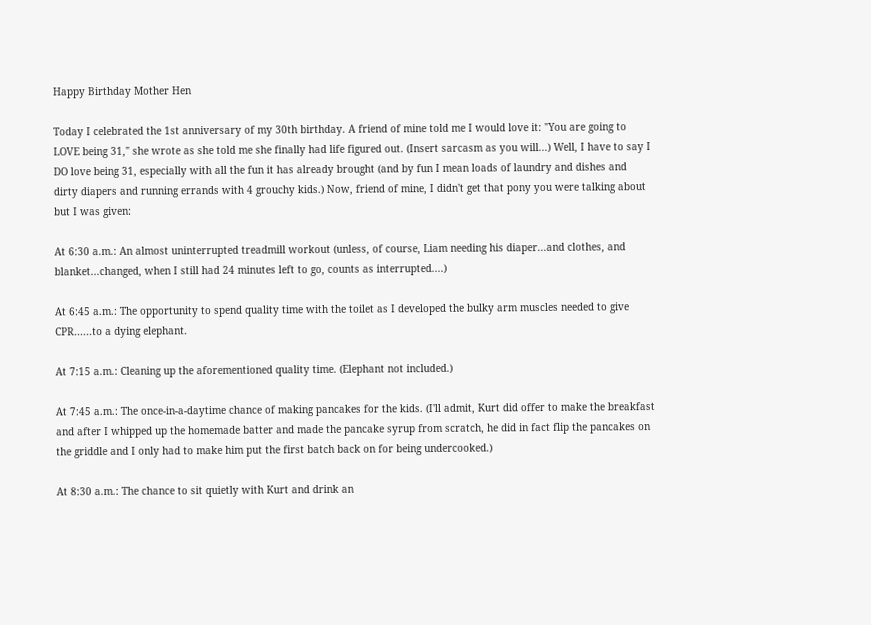Happy Birthday Mother Hen

Today I celebrated the 1st anniversary of my 30th birthday. A friend of mine told me I would love it: "You are going to LOVE being 31," she wrote as she told me she finally had life figured out. (Insert sarcasm as you will...) Well, I have to say I DO love being 31, especially with all the fun it has already brought (and by fun I mean loads of laundry and dishes and dirty diapers and running errands with 4 grouchy kids.) Now, friend of mine, I didn't get that pony you were talking about but I was given:

At 6:30 a.m.: An almost uninterrupted treadmill workout (unless, of course, Liam needing his diaper...and clothes, and blanket...changed, when I still had 24 minutes left to go, counts as interrupted....)

At 6:45 a.m.: The opportunity to spend quality time with the toilet as I developed the bulky arm muscles needed to give CPR......to a dying elephant.

At 7:15 a.m.: Cleaning up the aforementioned quality time. (Elephant not included.)

At 7:45 a.m.: The once-in-a-daytime chance of making pancakes for the kids. (I'll admit, Kurt did offer to make the breakfast and after I whipped up the homemade batter and made the pancake syrup from scratch, he did in fact flip the pancakes on the griddle and I only had to make him put the first batch back on for being undercooked.)

At 8:30 a.m.: The chance to sit quietly with Kurt and drink an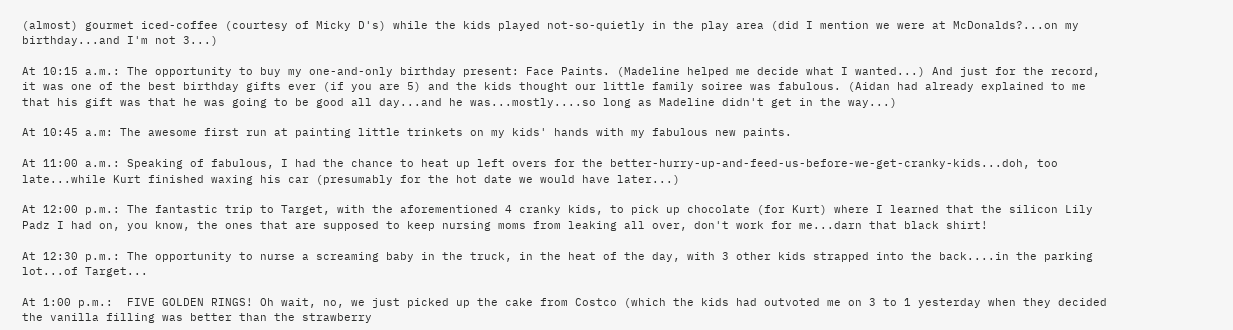(almost) gourmet iced-coffee (courtesy of Micky D's) while the kids played not-so-quietly in the play area (did I mention we were at McDonalds?...on my birthday...and I'm not 3...)

At 10:15 a.m.: The opportunity to buy my one-and-only birthday present: Face Paints. (Madeline helped me decide what I wanted...) And just for the record, it was one of the best birthday gifts ever (if you are 5) and the kids thought our little family soiree was fabulous. (Aidan had already explained to me that his gift was that he was going to be good all day...and he was...mostly....so long as Madeline didn't get in the way...)

At 10:45 a.m: The awesome first run at painting little trinkets on my kids' hands with my fabulous new paints.

At 11:00 a.m.: Speaking of fabulous, I had the chance to heat up left overs for the better-hurry-up-and-feed-us-before-we-get-cranky-kids...doh, too late...while Kurt finished waxing his car (presumably for the hot date we would have later...)

At 12:00 p.m.: The fantastic trip to Target, with the aforementioned 4 cranky kids, to pick up chocolate (for Kurt) where I learned that the silicon Lily Padz I had on, you know, the ones that are supposed to keep nursing moms from leaking all over, don't work for me...darn that black shirt!

At 12:30 p.m.: The opportunity to nurse a screaming baby in the truck, in the heat of the day, with 3 other kids strapped into the back....in the parking lot...of Target...

At 1:00 p.m.:  FIVE GOLDEN RINGS! Oh wait, no, we just picked up the cake from Costco (which the kids had outvoted me on 3 to 1 yesterday when they decided the vanilla filling was better than the strawberry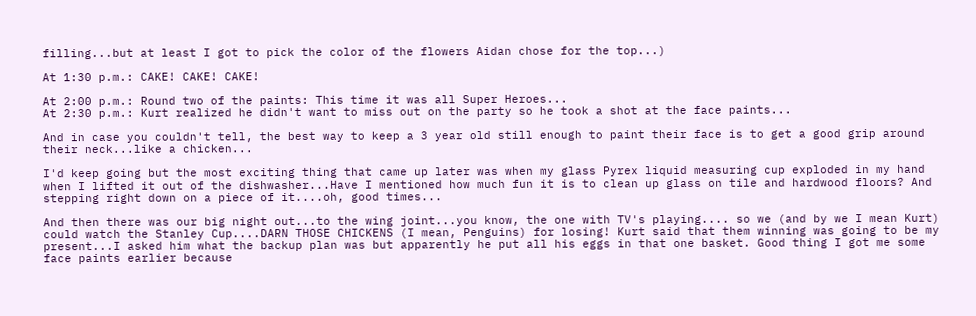filling...but at least I got to pick the color of the flowers Aidan chose for the top...)

At 1:30 p.m.: CAKE! CAKE! CAKE!

At 2:00 p.m.: Round two of the paints: This time it was all Super Heroes...
At 2:30 p.m.: Kurt realized he didn't want to miss out on the party so he took a shot at the face paints...

And in case you couldn't tell, the best way to keep a 3 year old still enough to paint their face is to get a good grip around their neck...like a chicken...

I'd keep going but the most exciting thing that came up later was when my glass Pyrex liquid measuring cup exploded in my hand when I lifted it out of the dishwasher...Have I mentioned how much fun it is to clean up glass on tile and hardwood floors? And stepping right down on a piece of it....oh, good times...

And then there was our big night out...to the wing joint...you know, the one with TV's playing.... so we (and by we I mean Kurt) could watch the Stanley Cup....DARN THOSE CHICKENS (I mean, Penguins) for losing! Kurt said that them winning was going to be my present...I asked him what the backup plan was but apparently he put all his eggs in that one basket. Good thing I got me some face paints earlier because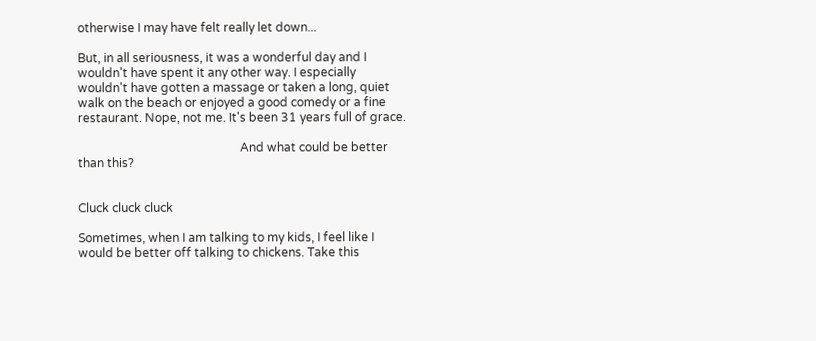otherwise I may have felt really let down...

But, in all seriousness, it was a wonderful day and I wouldn't have spent it any other way. I especially wouldn't have gotten a massage or taken a long, quiet walk on the beach or enjoyed a good comedy or a fine restaurant. Nope, not me. It's been 31 years full of grace.

                                                      And what could be better than this?


Cluck cluck cluck

Sometimes, when I am talking to my kids, I feel like I would be better off talking to chickens. Take this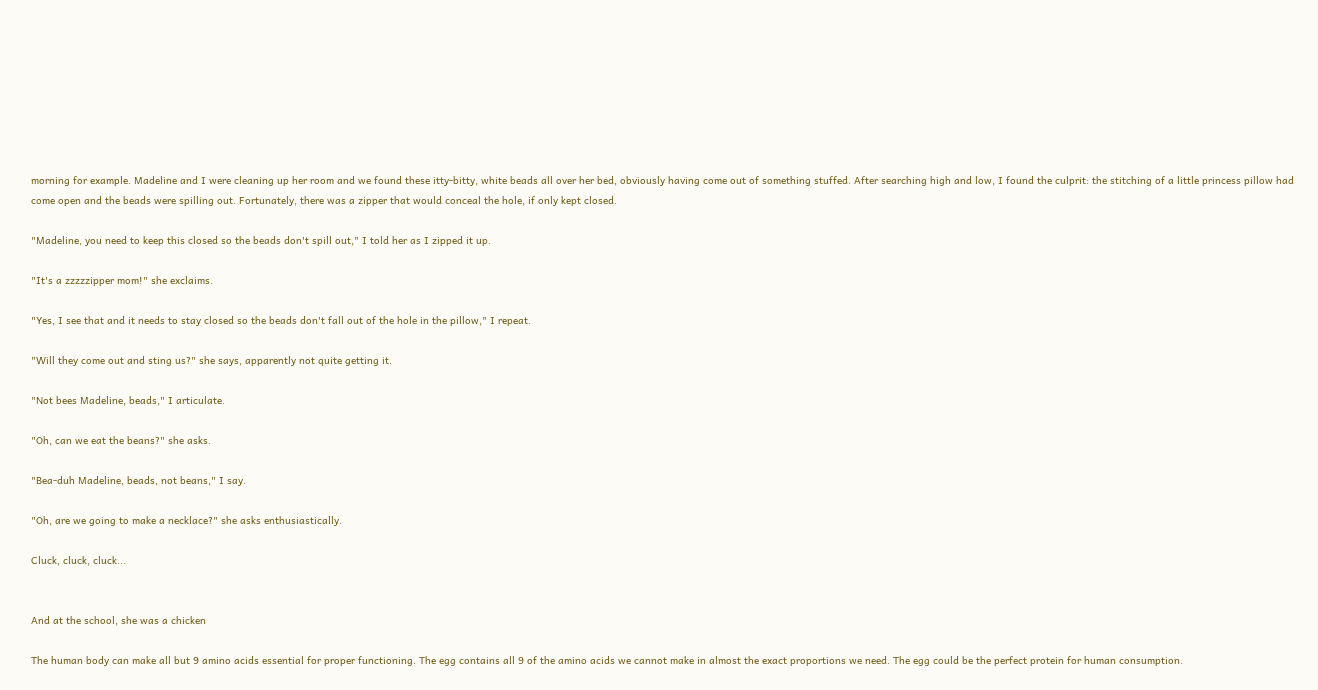morning for example. Madeline and I were cleaning up her room and we found these itty-bitty, white beads all over her bed, obviously having come out of something stuffed. After searching high and low, I found the culprit: the stitching of a little princess pillow had come open and the beads were spilling out. Fortunately, there was a zipper that would conceal the hole, if only kept closed.

"Madeline, you need to keep this closed so the beads don't spill out," I told her as I zipped it up.

"It's a zzzzzipper mom!" she exclaims.

"Yes, I see that and it needs to stay closed so the beads don't fall out of the hole in the pillow," I repeat.

"Will they come out and sting us?" she says, apparently not quite getting it.

"Not bees Madeline, beads," I articulate.

"Oh, can we eat the beans?" she asks.

"Bea-duh Madeline, beads, not beans," I say.

"Oh, are we going to make a necklace?" she asks enthusiastically.

Cluck, cluck, cluck...


And at the school, she was a chicken

The human body can make all but 9 amino acids essential for proper functioning. The egg contains all 9 of the amino acids we cannot make in almost the exact proportions we need. The egg could be the perfect protein for human consumption.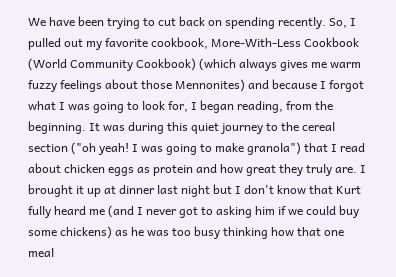We have been trying to cut back on spending recently. So, I pulled out my favorite cookbook, More-With-Less Cookbook (World Community Cookbook) (which always gives me warm fuzzy feelings about those Mennonites) and because I forgot what I was going to look for, I began reading, from the beginning. It was during this quiet journey to the cereal section ("oh yeah! I was going to make granola") that I read about chicken eggs as protein and how great they truly are. I brought it up at dinner last night but I don't know that Kurt fully heard me (and I never got to asking him if we could buy some chickens) as he was too busy thinking how that one meal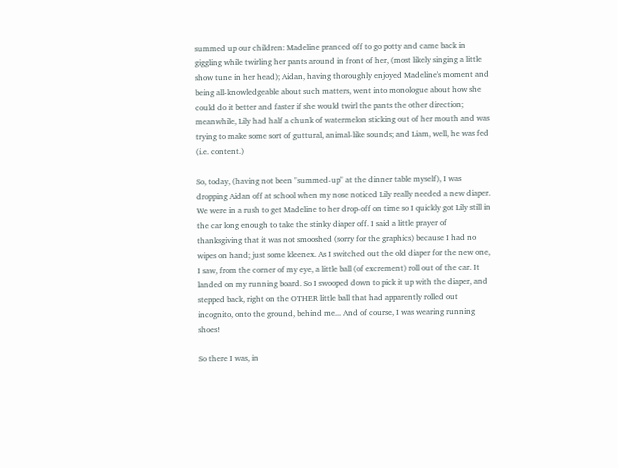summed up our children: Madeline pranced off to go potty and came back in giggling while twirling her pants around in front of her, (most likely singing a little show tune in her head); Aidan, having thoroughly enjoyed Madeline's moment and being all-knowledgeable about such matters, went into monologue about how she could do it better and faster if she would twirl the pants the other direction; meanwhile, Lily had half a chunk of watermelon sticking out of her mouth and was trying to make some sort of guttural, animal-like sounds; and Liam, well, he was fed (i.e. content.)

So, today, (having not been "summed-up" at the dinner table myself), I was dropping Aidan off at school when my nose noticed Lily really needed a new diaper. We were in a rush to get Madeline to her drop-off on time so I quickly got Lily still in the car long enough to take the stinky diaper off. I said a little prayer of thanksgiving that it was not smooshed (sorry for the graphics) because I had no wipes on hand; just some kleenex. As I switched out the old diaper for the new one, I saw, from the corner of my eye, a little ball (of excrement) roll out of the car. It landed on my running board. So I swooped down to pick it up with the diaper, and stepped back, right on the OTHER little ball that had apparently rolled out incognito, onto the ground, behind me... And of course, I was wearing running shoes!

So there I was, in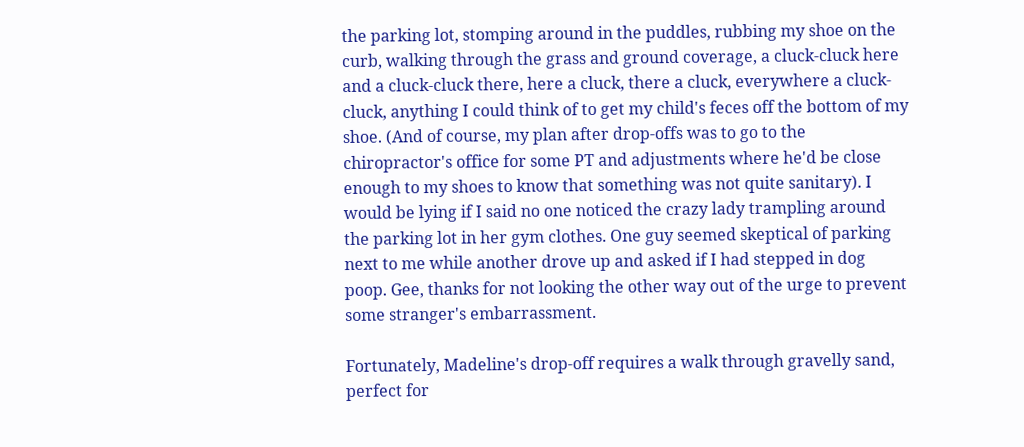the parking lot, stomping around in the puddles, rubbing my shoe on the curb, walking through the grass and ground coverage, a cluck-cluck here and a cluck-cluck there, here a cluck, there a cluck, everywhere a cluck-cluck, anything I could think of to get my child's feces off the bottom of my shoe. (And of course, my plan after drop-offs was to go to the chiropractor's office for some PT and adjustments where he'd be close enough to my shoes to know that something was not quite sanitary). I would be lying if I said no one noticed the crazy lady trampling around the parking lot in her gym clothes. One guy seemed skeptical of parking next to me while another drove up and asked if I had stepped in dog poop. Gee, thanks for not looking the other way out of the urge to prevent some stranger's embarrassment.

Fortunately, Madeline's drop-off requires a walk through gravelly sand, perfect for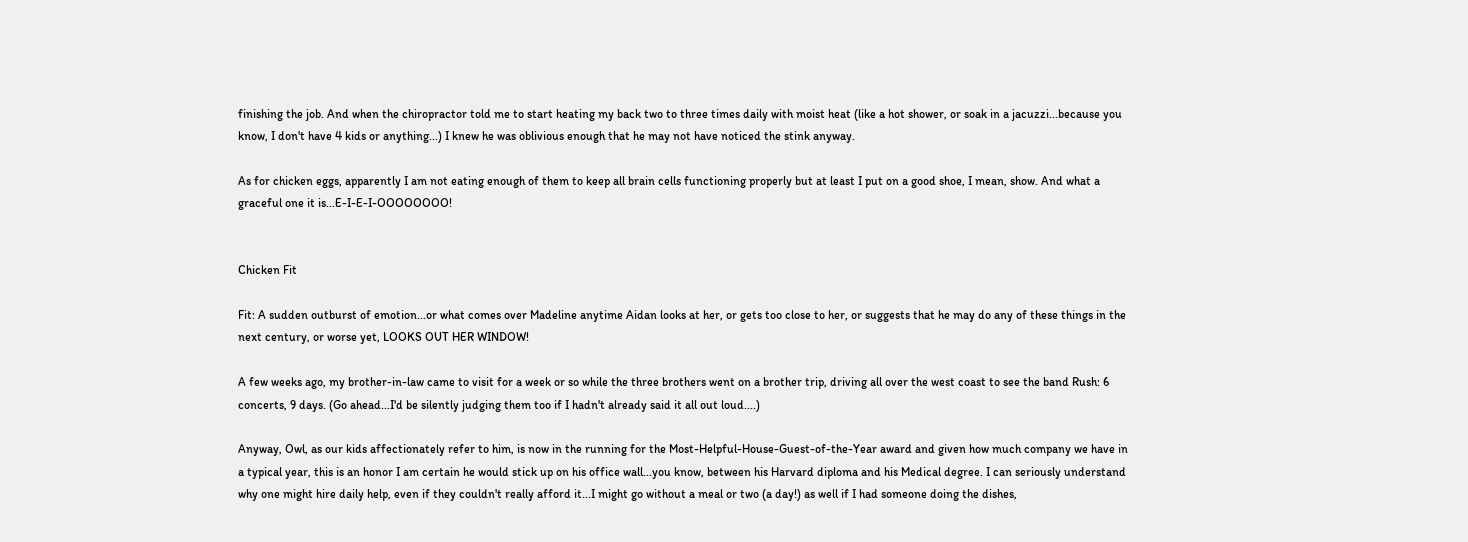finishing the job. And when the chiropractor told me to start heating my back two to three times daily with moist heat (like a hot shower, or soak in a jacuzzi...because you know, I don't have 4 kids or anything...) I knew he was oblivious enough that he may not have noticed the stink anyway.

As for chicken eggs, apparently I am not eating enough of them to keep all brain cells functioning properly but at least I put on a good shoe, I mean, show. And what a graceful one it is...E-I-E-I-OOOOOOOO!


Chicken Fit

Fit: A sudden outburst of emotion...or what comes over Madeline anytime Aidan looks at her, or gets too close to her, or suggests that he may do any of these things in the next century, or worse yet, LOOKS OUT HER WINDOW!

A few weeks ago, my brother-in-law came to visit for a week or so while the three brothers went on a brother trip, driving all over the west coast to see the band Rush: 6 concerts, 9 days. (Go ahead...I'd be silently judging them too if I hadn't already said it all out loud....)

Anyway, Owl, as our kids affectionately refer to him, is now in the running for the Most-Helpful-House-Guest-of-the-Year award and given how much company we have in a typical year, this is an honor I am certain he would stick up on his office wall...you know, between his Harvard diploma and his Medical degree. I can seriously understand why one might hire daily help, even if they couldn't really afford it...I might go without a meal or two (a day!) as well if I had someone doing the dishes,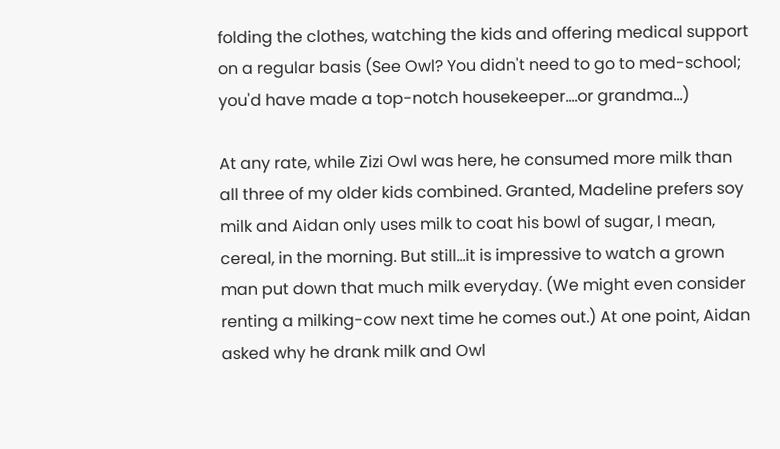folding the clothes, watching the kids and offering medical support on a regular basis (See Owl? You didn't need to go to med-school; you'd have made a top-notch housekeeper....or grandma...)

At any rate, while Zizi Owl was here, he consumed more milk than all three of my older kids combined. Granted, Madeline prefers soy milk and Aidan only uses milk to coat his bowl of sugar, I mean, cereal, in the morning. But still...it is impressive to watch a grown man put down that much milk everyday. (We might even consider renting a milking-cow next time he comes out.) At one point, Aidan asked why he drank milk and Owl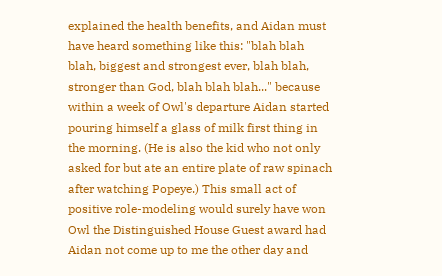explained the health benefits, and Aidan must have heard something like this: "blah blah blah, biggest and strongest ever, blah blah, stronger than God, blah blah blah..." because within a week of Owl's departure Aidan started pouring himself a glass of milk first thing in the morning. (He is also the kid who not only asked for but ate an entire plate of raw spinach after watching Popeye.) This small act of positive role-modeling would surely have won Owl the Distinguished House Guest award had Aidan not come up to me the other day and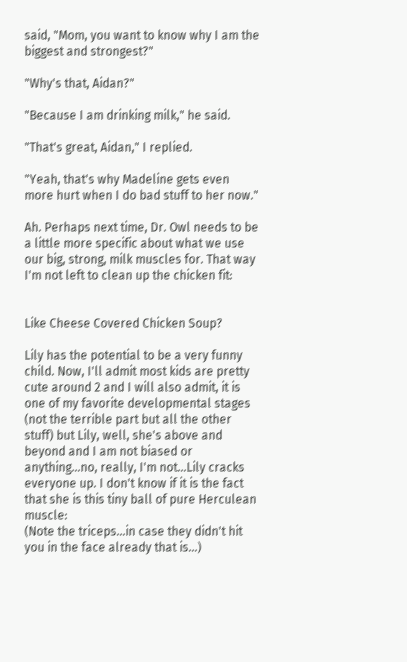said, "Mom, you want to know why I am the biggest and strongest?"

"Why's that, Aidan?"

"Because I am drinking milk," he said.

"That's great, Aidan," I replied.

"Yeah, that's why Madeline gets even more hurt when I do bad stuff to her now."

Ah. Perhaps next time, Dr. Owl needs to be a little more specific about what we use our big, strong, milk muscles for. That way I'm not left to clean up the chicken fit:


Like Cheese Covered Chicken Soup?

Lily has the potential to be a very funny child. Now, I'll admit most kids are pretty cute around 2 and I will also admit, it is one of my favorite developmental stages (not the terrible part but all the other stuff) but Lily, well, she's above and beyond and I am not biased or anything...no, really, I'm not...Lily cracks everyone up. I don't know if it is the fact that she is this tiny ball of pure Herculean muscle:
(Note the triceps...in case they didn't hit you in the face already that is...)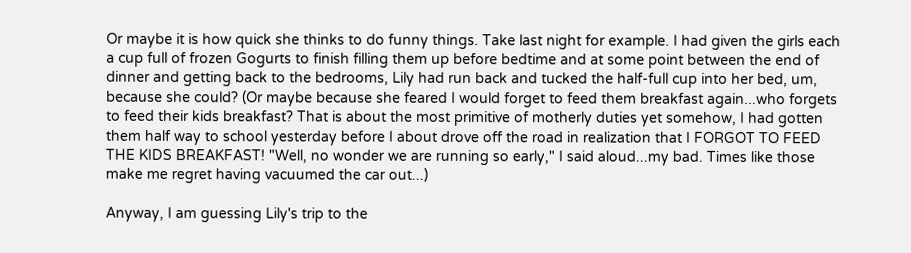Or maybe it is how quick she thinks to do funny things. Take last night for example. I had given the girls each a cup full of frozen Gogurts to finish filling them up before bedtime and at some point between the end of dinner and getting back to the bedrooms, Lily had run back and tucked the half-full cup into her bed, um, because she could? (Or maybe because she feared I would forget to feed them breakfast again...who forgets to feed their kids breakfast? That is about the most primitive of motherly duties yet somehow, I had gotten them half way to school yesterday before I about drove off the road in realization that I FORGOT TO FEED THE KIDS BREAKFAST! "Well, no wonder we are running so early," I said aloud...my bad. Times like those make me regret having vacuumed the car out...)

Anyway, I am guessing Lily's trip to the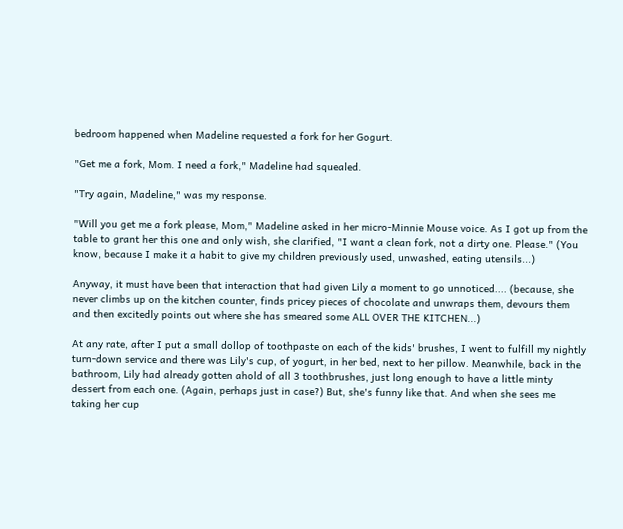bedroom happened when Madeline requested a fork for her Gogurt.

"Get me a fork, Mom. I need a fork," Madeline had squealed.

"Try again, Madeline," was my response.

"Will you get me a fork please, Mom," Madeline asked in her micro-Minnie Mouse voice. As I got up from the table to grant her this one and only wish, she clarified, "I want a clean fork, not a dirty one. Please." (You know, because I make it a habit to give my children previously used, unwashed, eating utensils...)

Anyway, it must have been that interaction that had given Lily a moment to go unnoticed.... (because, she never climbs up on the kitchen counter, finds pricey pieces of chocolate and unwraps them, devours them and then excitedly points out where she has smeared some ALL OVER THE KITCHEN...)

At any rate, after I put a small dollop of toothpaste on each of the kids' brushes, I went to fulfill my nightly turn-down service and there was Lily's cup, of yogurt, in her bed, next to her pillow. Meanwhile, back in the bathroom, Lily had already gotten ahold of all 3 toothbrushes, just long enough to have a little minty dessert from each one. (Again, perhaps just in case?) But, she's funny like that. And when she sees me taking her cup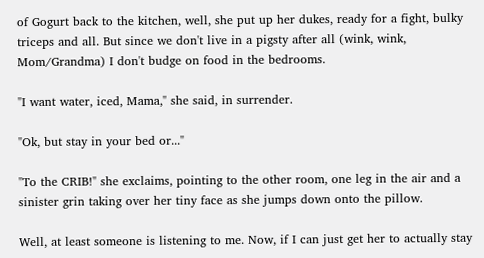of Gogurt back to the kitchen, well, she put up her dukes, ready for a fight, bulky triceps and all. But since we don't live in a pigsty after all (wink, wink, Mom/Grandma) I don't budge on food in the bedrooms.

"I want water, iced, Mama," she said, in surrender.

"Ok, but stay in your bed or..."

"To the CRIB!" she exclaims, pointing to the other room, one leg in the air and a sinister grin taking over her tiny face as she jumps down onto the pillow.

Well, at least someone is listening to me. Now, if I can just get her to actually stay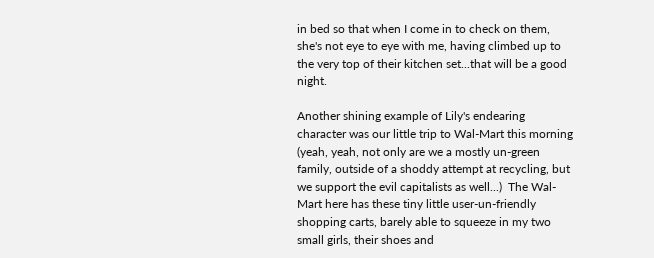in bed so that when I come in to check on them, she's not eye to eye with me, having climbed up to the very top of their kitchen set...that will be a good night.

Another shining example of Lily's endearing character was our little trip to Wal-Mart this morning (yeah, yeah, not only are we a mostly un-green family, outside of a shoddy attempt at recycling, but we support the evil capitalists as well...)  The Wal-Mart here has these tiny little user-un-friendly shopping carts, barely able to squeeze in my two small girls, their shoes and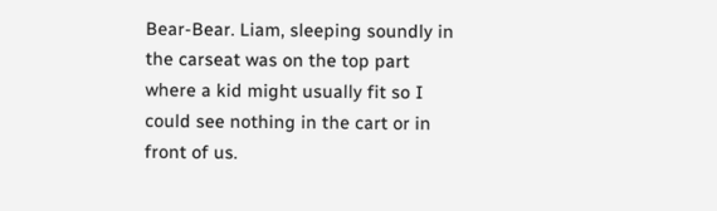Bear-Bear. Liam, sleeping soundly in the carseat was on the top part where a kid might usually fit so I could see nothing in the cart or in front of us.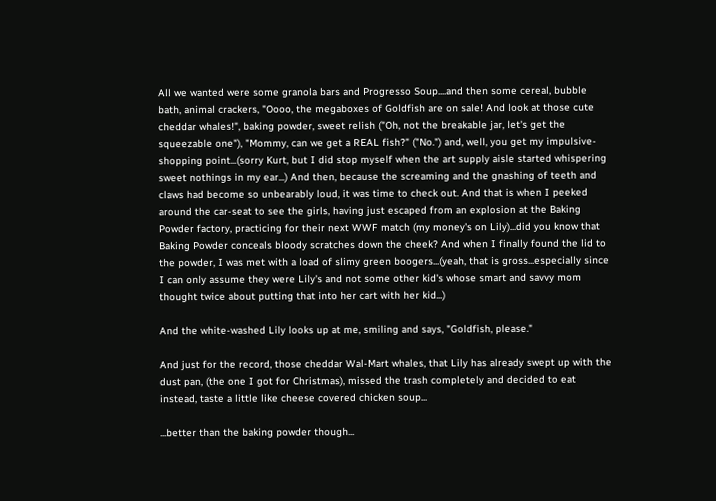All we wanted were some granola bars and Progresso Soup....and then some cereal, bubble bath, animal crackers, "Oooo, the megaboxes of Goldfish are on sale! And look at those cute cheddar whales!", baking powder, sweet relish ("Oh, not the breakable jar, let's get the squeezable one"), "Mommy, can we get a REAL fish?" ("No.") and, well, you get my impulsive-shopping point...(sorry Kurt, but I did stop myself when the art supply aisle started whispering sweet nothings in my ear...) And then, because the screaming and the gnashing of teeth and claws had become so unbearably loud, it was time to check out. And that is when I peeked around the car-seat to see the girls, having just escaped from an explosion at the Baking Powder factory, practicing for their next WWF match (my money's on Lily)...did you know that Baking Powder conceals bloody scratches down the cheek? And when I finally found the lid to the powder, I was met with a load of slimy green boogers...(yeah, that is gross...especially since I can only assume they were Lily's and not some other kid's whose smart and savvy mom thought twice about putting that into her cart with her kid...)

And the white-washed Lily looks up at me, smiling and says, "Goldfish, please."

And just for the record, those cheddar Wal-Mart whales, that Lily has already swept up with the dust pan, (the one I got for Christmas), missed the trash completely and decided to eat instead, taste a little like cheese covered chicken soup...

...better than the baking powder though...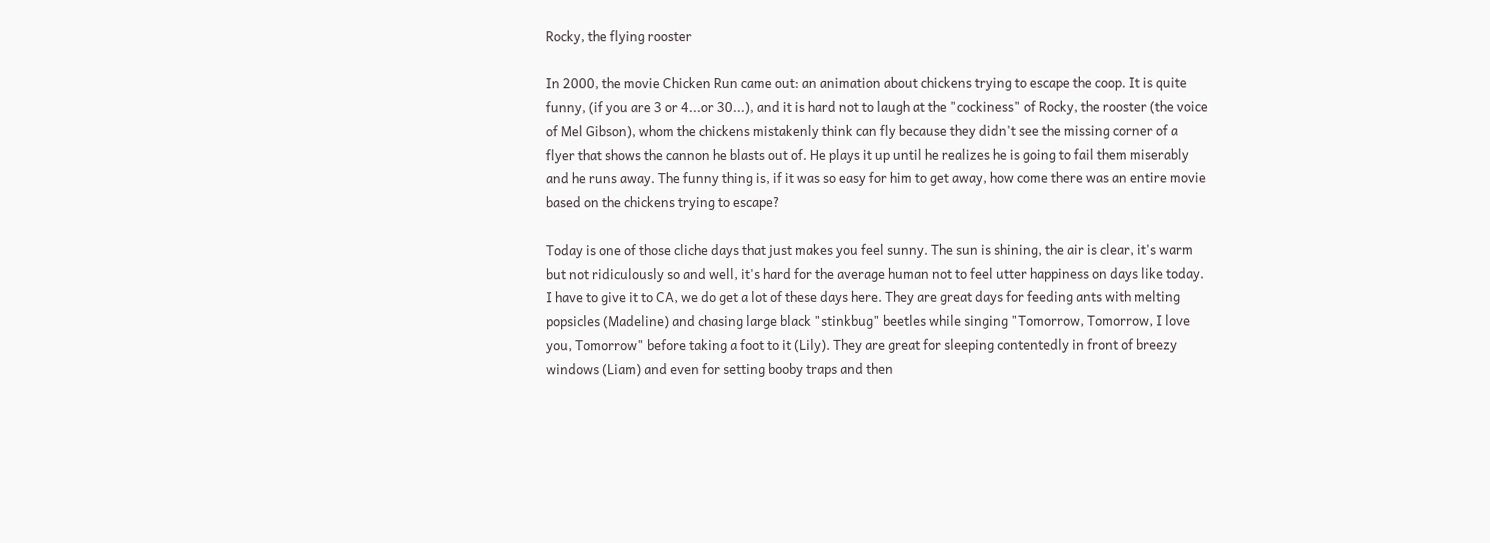Rocky, the flying rooster

In 2000, the movie Chicken Run came out: an animation about chickens trying to escape the coop. It is quite funny, (if you are 3 or 4...or 30...), and it is hard not to laugh at the "cockiness" of Rocky, the rooster (the voice of Mel Gibson), whom the chickens mistakenly think can fly because they didn't see the missing corner of a flyer that shows the cannon he blasts out of. He plays it up until he realizes he is going to fail them miserably and he runs away. The funny thing is, if it was so easy for him to get away, how come there was an entire movie based on the chickens trying to escape?

Today is one of those cliche days that just makes you feel sunny. The sun is shining, the air is clear, it's warm but not ridiculously so and well, it's hard for the average human not to feel utter happiness on days like today. I have to give it to CA, we do get a lot of these days here. They are great days for feeding ants with melting popsicles (Madeline) and chasing large black "stinkbug" beetles while singing "Tomorrow, Tomorrow, I love you, Tomorrow" before taking a foot to it (Lily). They are great for sleeping contentedly in front of breezy windows (Liam) and even for setting booby traps and then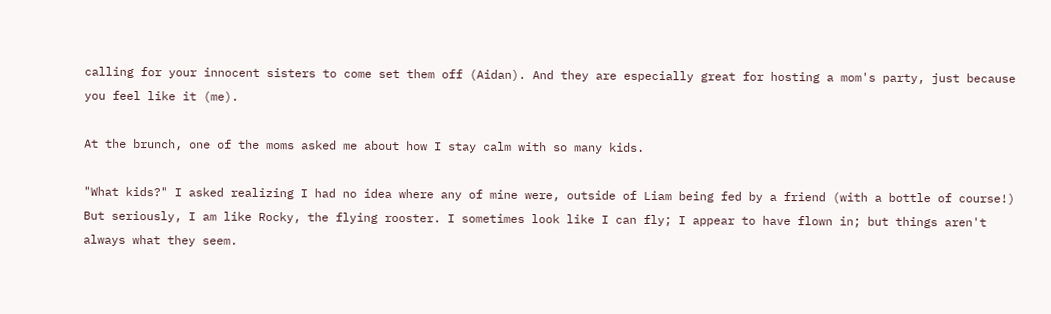calling for your innocent sisters to come set them off (Aidan). And they are especially great for hosting a mom's party, just because you feel like it (me).

At the brunch, one of the moms asked me about how I stay calm with so many kids.

"What kids?" I asked realizing I had no idea where any of mine were, outside of Liam being fed by a friend (with a bottle of course!) But seriously, I am like Rocky, the flying rooster. I sometimes look like I can fly; I appear to have flown in; but things aren't always what they seem.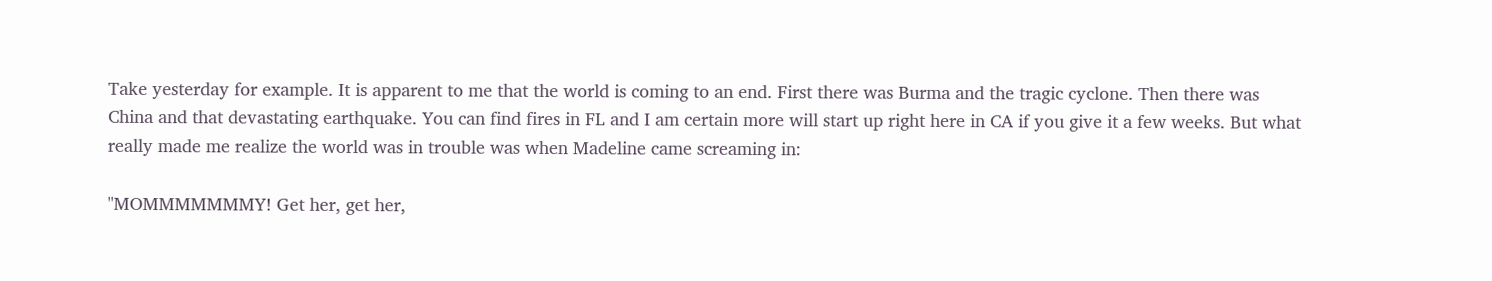Take yesterday for example. It is apparent to me that the world is coming to an end. First there was Burma and the tragic cyclone. Then there was China and that devastating earthquake. You can find fires in FL and I am certain more will start up right here in CA if you give it a few weeks. But what really made me realize the world was in trouble was when Madeline came screaming in:

"MOMMMMMMMY! Get her, get her,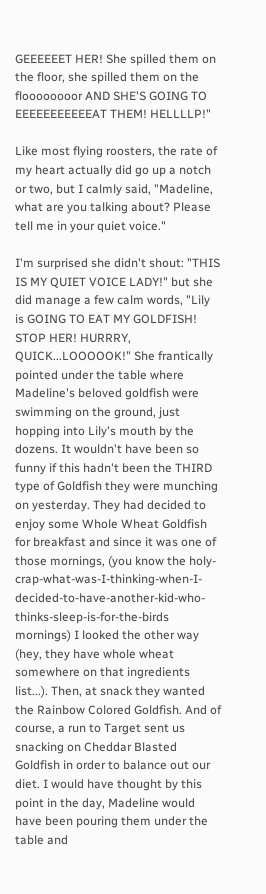GEEEEEET HER! She spilled them on the floor, she spilled them on the floooooooor AND SHE'S GOING TO EEEEEEEEEEEAT THEM! HELLLLP!"

Like most flying roosters, the rate of my heart actually did go up a notch or two, but I calmly said, "Madeline, what are you talking about? Please tell me in your quiet voice."

I'm surprised she didn't shout: "THIS IS MY QUIET VOICE LADY!" but she did manage a few calm words, "Lily is GOING TO EAT MY GOLDFISH! STOP HER! HURRRY, QUICK...LOOOOOK!" She frantically pointed under the table where Madeline's beloved goldfish were swimming on the ground, just hopping into Lily's mouth by the dozens. It wouldn't have been so funny if this hadn't been the THIRD type of Goldfish they were munching on yesterday. They had decided to enjoy some Whole Wheat Goldfish for breakfast and since it was one of those mornings, (you know the holy-crap-what-was-I-thinking-when-I-decided-to-have-another-kid-who-thinks-sleep-is-for-the-birds mornings) I looked the other way (hey, they have whole wheat somewhere on that ingredients list...). Then, at snack they wanted the Rainbow Colored Goldfish. And of course, a run to Target sent us snacking on Cheddar Blasted Goldfish in order to balance out our diet. I would have thought by this point in the day, Madeline would have been pouring them under the table and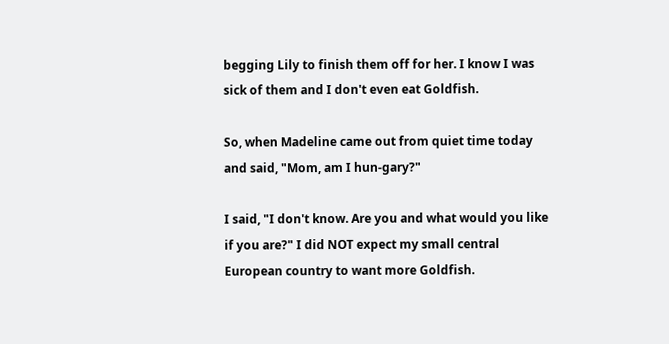begging Lily to finish them off for her. I know I was sick of them and I don't even eat Goldfish.

So, when Madeline came out from quiet time today and said, "Mom, am I hun-gary?"

I said, "I don't know. Are you and what would you like if you are?" I did NOT expect my small central European country to want more Goldfish.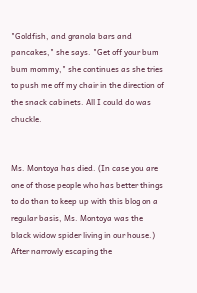"Goldfish, and granola bars and pancakes," she says. "Get off your bum bum mommy," she continues as she tries to push me off my chair in the direction of the snack cabinets. All I could do was chuckle.


Ms. Montoya has died. (In case you are one of those people who has better things to do than to keep up with this blog on a regular basis, Ms. Montoya was the black widow spider living in our house.) After narrowly escaping the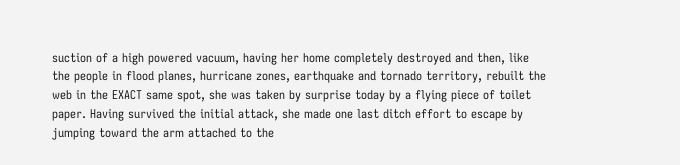suction of a high powered vacuum, having her home completely destroyed and then, like the people in flood planes, hurricane zones, earthquake and tornado territory, rebuilt the web in the EXACT same spot, she was taken by surprise today by a flying piece of toilet paper. Having survived the initial attack, she made one last ditch effort to escape by jumping toward the arm attached to the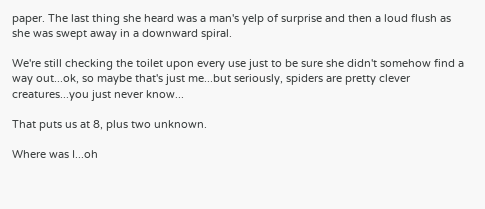paper. The last thing she heard was a man's yelp of surprise and then a loud flush as she was swept away in a downward spiral.

We're still checking the toilet upon every use just to be sure she didn't somehow find a way out...ok, so maybe that's just me...but seriously, spiders are pretty clever creatures...you just never know...

That puts us at 8, plus two unknown.

Where was I...oh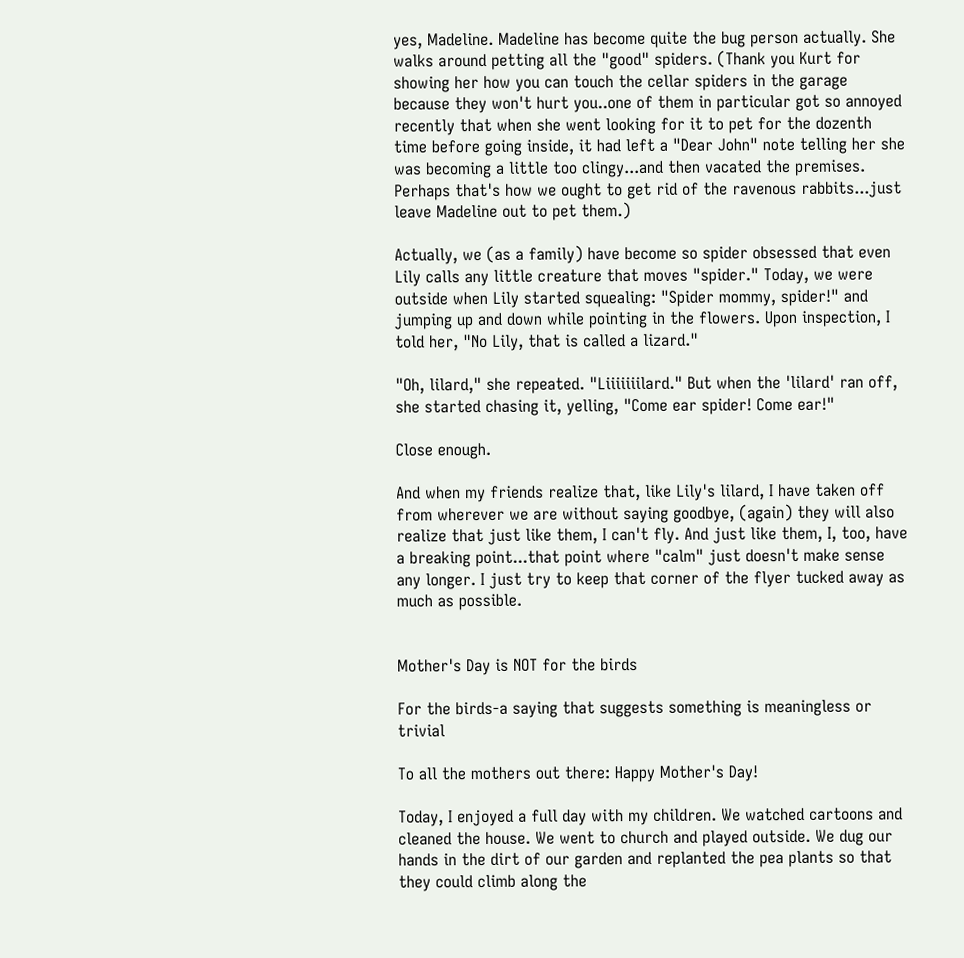yes, Madeline. Madeline has become quite the bug person actually. She walks around petting all the "good" spiders. (Thank you Kurt for showing her how you can touch the cellar spiders in the garage because they won't hurt you..one of them in particular got so annoyed recently that when she went looking for it to pet for the dozenth time before going inside, it had left a "Dear John" note telling her she was becoming a little too clingy...and then vacated the premises. Perhaps that's how we ought to get rid of the ravenous rabbits...just leave Madeline out to pet them.)

Actually, we (as a family) have become so spider obsessed that even Lily calls any little creature that moves "spider." Today, we were outside when Lily started squealing: "Spider mommy, spider!" and jumping up and down while pointing in the flowers. Upon inspection, I told her, "No Lily, that is called a lizard."

"Oh, lilard," she repeated. "Liiiiiiilard." But when the 'lilard' ran off, she started chasing it, yelling, "Come ear spider! Come ear!"

Close enough.

And when my friends realize that, like Lily's lilard, I have taken off from wherever we are without saying goodbye, (again) they will also realize that just like them, I can't fly. And just like them, I, too, have a breaking point...that point where "calm" just doesn't make sense any longer. I just try to keep that corner of the flyer tucked away as much as possible.


Mother's Day is NOT for the birds

For the birds-a saying that suggests something is meaningless or trivial

To all the mothers out there: Happy Mother's Day!

Today, I enjoyed a full day with my children. We watched cartoons and cleaned the house. We went to church and played outside. We dug our hands in the dirt of our garden and replanted the pea plants so that they could climb along the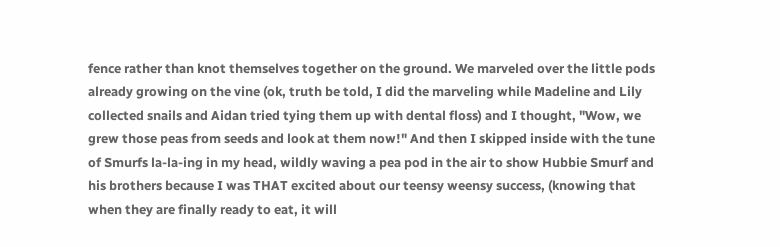fence rather than knot themselves together on the ground. We marveled over the little pods already growing on the vine (ok, truth be told, I did the marveling while Madeline and Lily collected snails and Aidan tried tying them up with dental floss) and I thought, "Wow, we grew those peas from seeds and look at them now!" And then I skipped inside with the tune of Smurfs la-la-ing in my head, wildly waving a pea pod in the air to show Hubbie Smurf and his brothers because I was THAT excited about our teensy weensy success, (knowing that when they are finally ready to eat, it will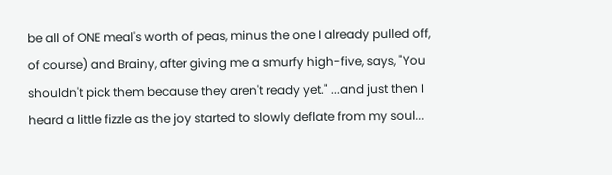be all of ONE meal's worth of peas, minus the one I already pulled off, of course) and Brainy, after giving me a smurfy high-five, says, "You shouldn't pick them because they aren't ready yet." ...and just then I heard a little fizzle as the joy started to slowly deflate from my soul...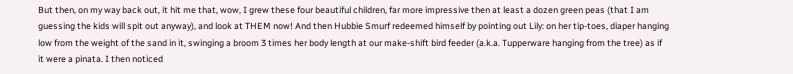But then, on my way back out, it hit me that, wow, I grew these four beautiful children, far more impressive then at least a dozen green peas (that I am guessing the kids will spit out anyway), and look at THEM now! And then Hubbie Smurf redeemed himself by pointing out Lily: on her tip-toes, diaper hanging low from the weight of the sand in it, swinging a broom 3 times her body length at our make-shift bird feeder (a.k.a. Tupperware hanging from the tree) as if it were a pinata. I then noticed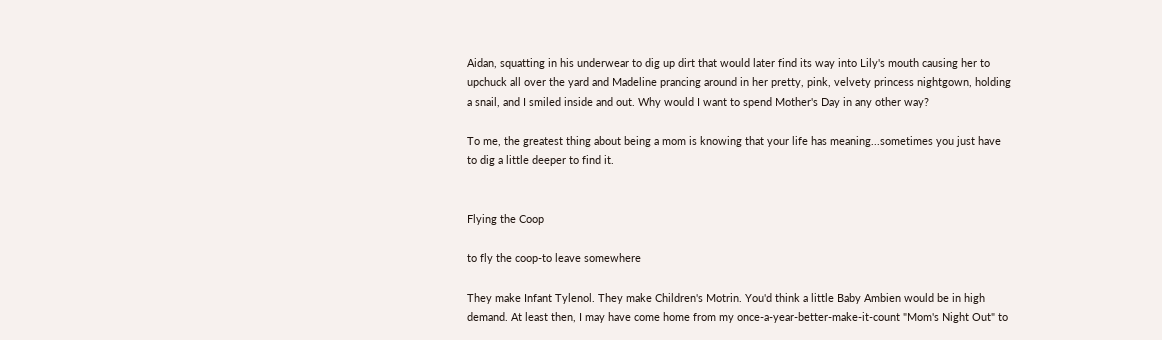Aidan, squatting in his underwear to dig up dirt that would later find its way into Lily's mouth causing her to upchuck all over the yard and Madeline prancing around in her pretty, pink, velvety princess nightgown, holding a snail, and I smiled inside and out. Why would I want to spend Mother's Day in any other way?

To me, the greatest thing about being a mom is knowing that your life has meaning...sometimes you just have to dig a little deeper to find it.


Flying the Coop

to fly the coop-to leave somewhere

They make Infant Tylenol. They make Children's Motrin. You'd think a little Baby Ambien would be in high demand. At least then, I may have come home from my once-a-year-better-make-it-count "Mom's Night Out" to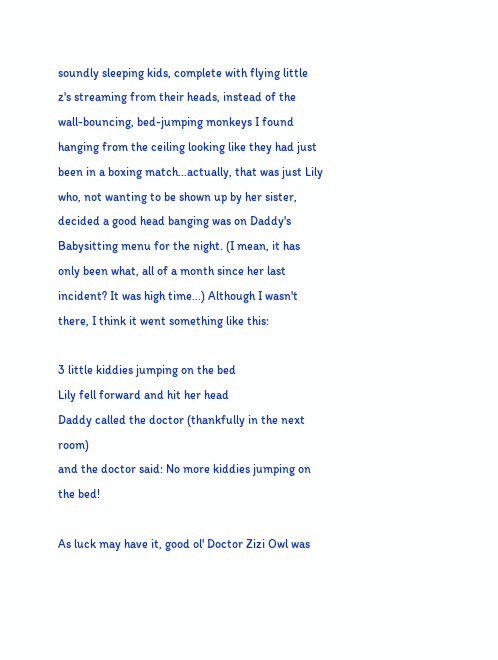soundly sleeping kids, complete with flying little z's streaming from their heads, instead of the wall-bouncing, bed-jumping monkeys I found hanging from the ceiling looking like they had just been in a boxing match...actually, that was just Lily who, not wanting to be shown up by her sister, decided a good head banging was on Daddy's Babysitting menu for the night. (I mean, it has only been what, all of a month since her last incident? It was high time...) Although I wasn't there, I think it went something like this:

3 little kiddies jumping on the bed
Lily fell forward and hit her head
Daddy called the doctor (thankfully in the next room)
and the doctor said: No more kiddies jumping on the bed!

As luck may have it, good ol' Doctor Zizi Owl was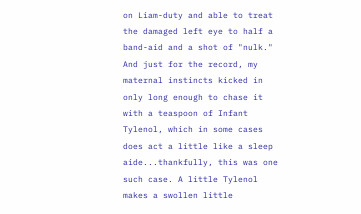on Liam-duty and able to treat the damaged left eye to half a band-aid and a shot of "nulk." And just for the record, my maternal instincts kicked in only long enough to chase it with a teaspoon of Infant Tylenol, which in some cases does act a little like a sleep aide...thankfully, this was one such case. A little Tylenol makes a swollen little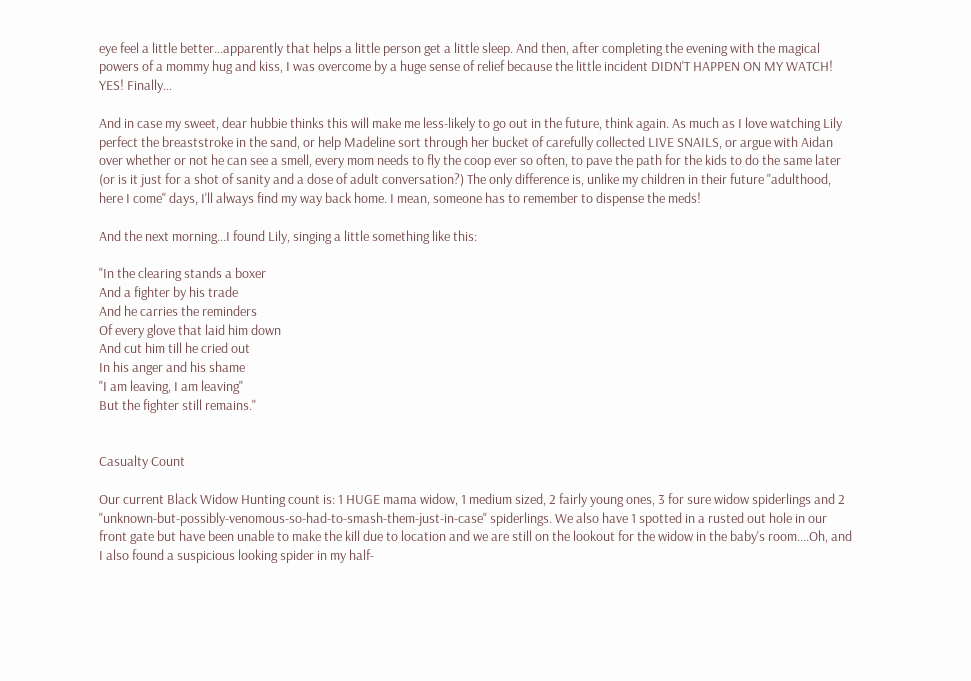eye feel a little better...apparently that helps a little person get a little sleep. And then, after completing the evening with the magical powers of a mommy hug and kiss, I was overcome by a huge sense of relief because the little incident DIDN'T HAPPEN ON MY WATCH! YES! Finally...

And in case my sweet, dear hubbie thinks this will make me less-likely to go out in the future, think again. As much as I love watching Lily perfect the breaststroke in the sand, or help Madeline sort through her bucket of carefully collected LIVE SNAILS, or argue with Aidan over whether or not he can see a smell, every mom needs to fly the coop ever so often, to pave the path for the kids to do the same later (or is it just for a shot of sanity and a dose of adult conversation?) The only difference is, unlike my children in their future "adulthood, here I come" days, I'll always find my way back home. I mean, someone has to remember to dispense the meds!

And the next morning...I found Lily, singing a little something like this:

"In the clearing stands a boxer
And a fighter by his trade
And he carries the reminders
Of every glove that laid him down
And cut him till he cried out
In his anger and his shame
"I am leaving, I am leaving"
But the fighter still remains."


Casualty Count

Our current Black Widow Hunting count is: 1 HUGE mama widow, 1 medium sized, 2 fairly young ones, 3 for sure widow spiderlings and 2 "unknown-but-possibly-venomous-so-had-to-smash-them-just-in-case" spiderlings. We also have 1 spotted in a rusted out hole in our front gate but have been unable to make the kill due to location and we are still on the lookout for the widow in the baby's room....Oh, and I also found a suspicious looking spider in my half-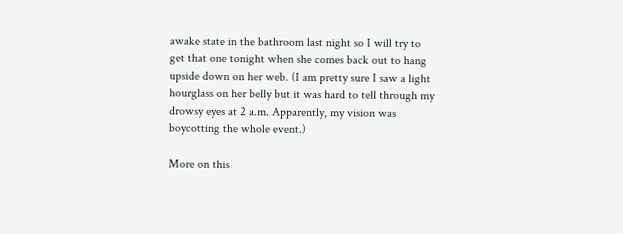awake state in the bathroom last night so I will try to get that one tonight when she comes back out to hang upside down on her web. (I am pretty sure I saw a light hourglass on her belly but it was hard to tell through my drowsy eyes at 2 a.m. Apparently, my vision was boycotting the whole event.)

More on this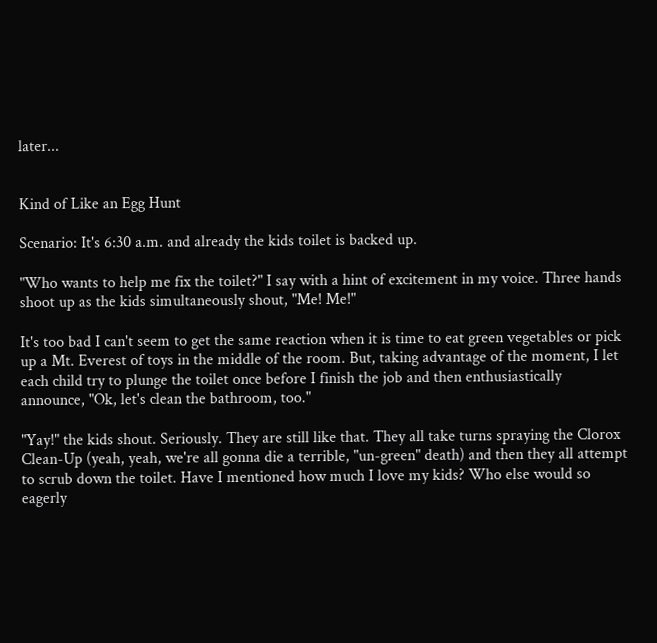later...


Kind of Like an Egg Hunt

Scenario: It's 6:30 a.m. and already the kids toilet is backed up.

"Who wants to help me fix the toilet?" I say with a hint of excitement in my voice. Three hands shoot up as the kids simultaneously shout, "Me! Me!"

It's too bad I can't seem to get the same reaction when it is time to eat green vegetables or pick up a Mt. Everest of toys in the middle of the room. But, taking advantage of the moment, I let each child try to plunge the toilet once before I finish the job and then enthusiastically announce, "Ok, let's clean the bathroom, too."

"Yay!" the kids shout. Seriously. They are still like that. They all take turns spraying the Clorox Clean-Up (yeah, yeah, we're all gonna die a terrible, "un-green" death) and then they all attempt to scrub down the toilet. Have I mentioned how much I love my kids? Who else would so eagerly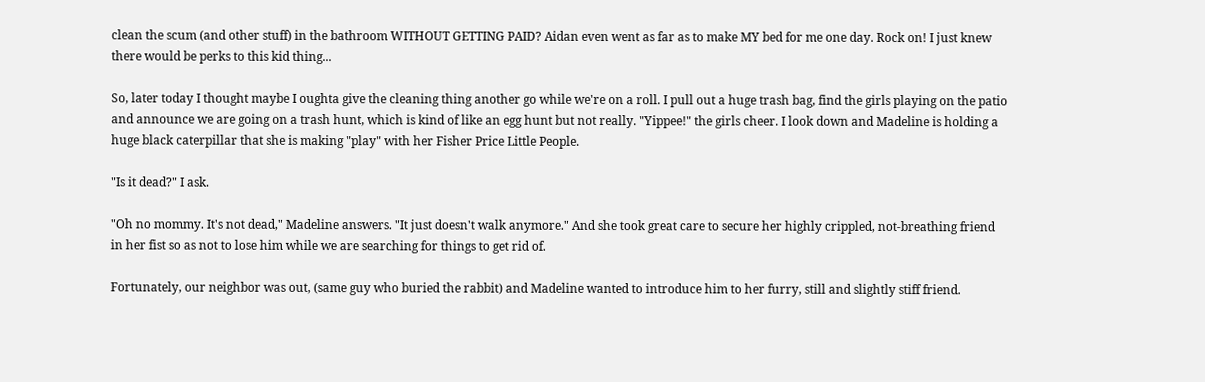clean the scum (and other stuff) in the bathroom WITHOUT GETTING PAID? Aidan even went as far as to make MY bed for me one day. Rock on! I just knew there would be perks to this kid thing...

So, later today I thought maybe I oughta give the cleaning thing another go while we're on a roll. I pull out a huge trash bag, find the girls playing on the patio and announce we are going on a trash hunt, which is kind of like an egg hunt but not really. "Yippee!" the girls cheer. I look down and Madeline is holding a huge black caterpillar that she is making "play" with her Fisher Price Little People.

"Is it dead?" I ask.

"Oh no mommy. It's not dead," Madeline answers. "It just doesn't walk anymore." And she took great care to secure her highly crippled, not-breathing friend in her fist so as not to lose him while we are searching for things to get rid of.

Fortunately, our neighbor was out, (same guy who buried the rabbit) and Madeline wanted to introduce him to her furry, still and slightly stiff friend.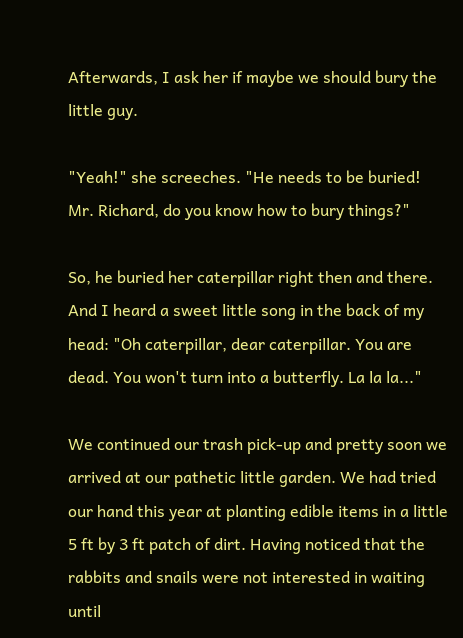Afterwards, I ask her if maybe we should bury the little guy.

"Yeah!" she screeches. "He needs to be buried! Mr. Richard, do you know how to bury things?"

So, he buried her caterpillar right then and there. And I heard a sweet little song in the back of my head: "Oh caterpillar, dear caterpillar. You are dead. You won't turn into a butterfly. La la la..."

We continued our trash pick-up and pretty soon we arrived at our pathetic little garden. We had tried our hand this year at planting edible items in a little 5 ft by 3 ft patch of dirt. Having noticed that the rabbits and snails were not interested in waiting until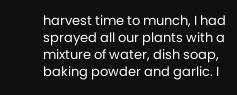harvest time to munch, I had sprayed all our plants with a mixture of water, dish soap, baking powder and garlic. I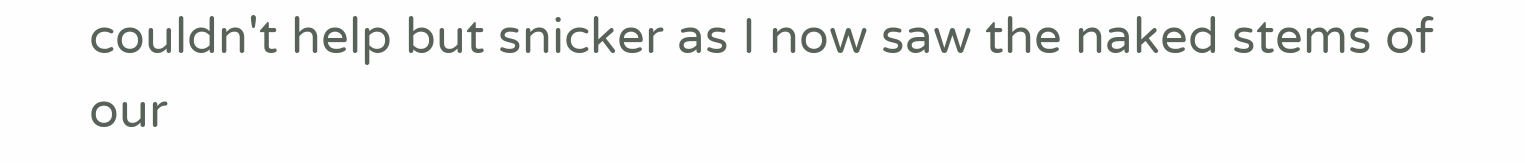couldn't help but snicker as I now saw the naked stems of our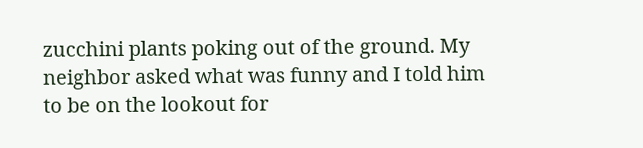zucchini plants poking out of the ground. My neighbor asked what was funny and I told him to be on the lookout for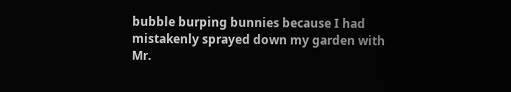bubble burping bunnies because I had mistakenly sprayed down my garden with Mr.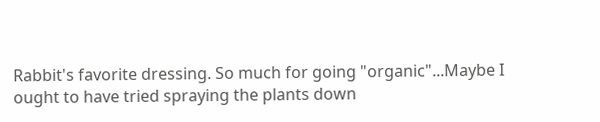Rabbit's favorite dressing. So much for going "organic"...Maybe I ought to have tried spraying the plants down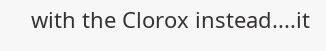with the Clorox instead....it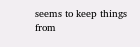seems to keep things from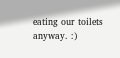eating our toilets anyway. :)